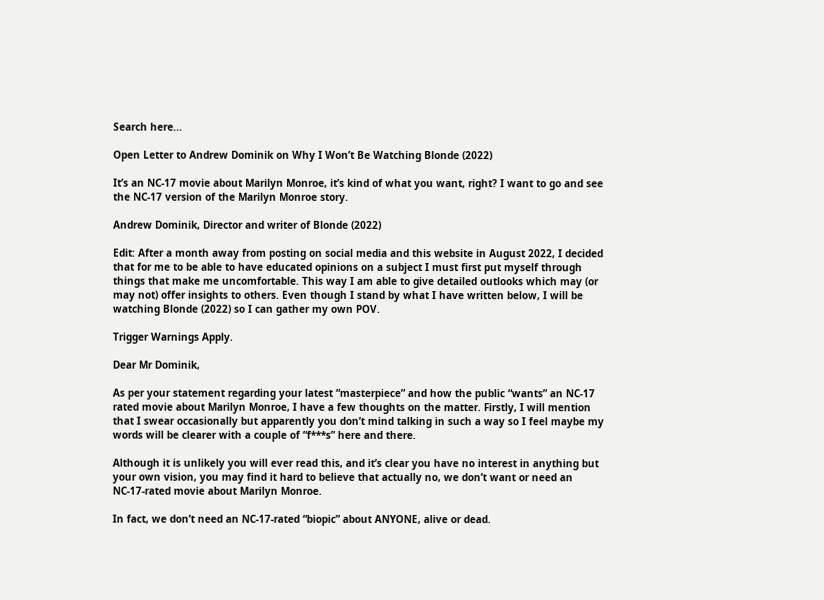Search here...

Open Letter to Andrew Dominik on Why I Won’t Be Watching Blonde (2022)

It’s an NC-17 movie about Marilyn Monroe, it’s kind of what you want, right? I want to go and see the NC-17 version of the Marilyn Monroe story.

Andrew Dominik, Director and writer of Blonde (2022)

Edit: After a month away from posting on social media and this website in August 2022, I decided that for me to be able to have educated opinions on a subject I must first put myself through things that make me uncomfortable. This way I am able to give detailed outlooks which may (or may not) offer insights to others. Even though I stand by what I have written below, I will be watching Blonde (2022) so I can gather my own POV.

Trigger Warnings Apply.

Dear Mr Dominik,

As per your statement regarding your latest “masterpiece” and how the public “wants” an NC-17 rated movie about Marilyn Monroe, I have a few thoughts on the matter. Firstly, I will mention that I swear occasionally but apparently you don’t mind talking in such a way so I feel maybe my words will be clearer with a couple of “f***s” here and there.

Although it is unlikely you will ever read this, and it’s clear you have no interest in anything but your own vision, you may find it hard to believe that actually no, we don’t want or need an NC-17-rated movie about Marilyn Monroe.

In fact, we don’t need an NC-17-rated “biopic” about ANYONE, alive or dead.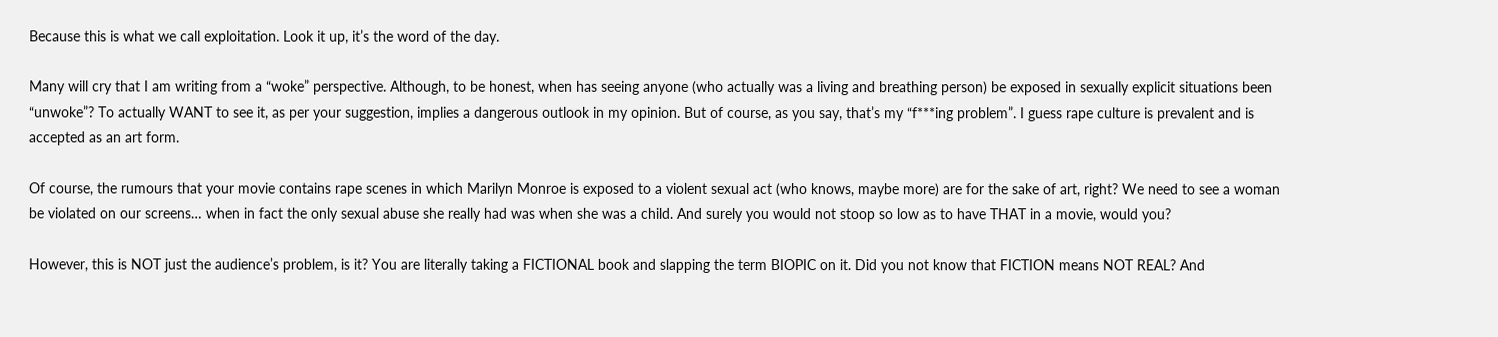Because this is what we call exploitation. Look it up, it’s the word of the day.

Many will cry that I am writing from a “woke” perspective. Although, to be honest, when has seeing anyone (who actually was a living and breathing person) be exposed in sexually explicit situations been “unwoke”? To actually WANT to see it, as per your suggestion, implies a dangerous outlook in my opinion. But of course, as you say, that’s my “f***ing problem”. I guess rape culture is prevalent and is accepted as an art form.

Of course, the rumours that your movie contains rape scenes in which Marilyn Monroe is exposed to a violent sexual act (who knows, maybe more) are for the sake of art, right? We need to see a woman be violated on our screens… when in fact the only sexual abuse she really had was when she was a child. And surely you would not stoop so low as to have THAT in a movie, would you?

However, this is NOT just the audience’s problem, is it? You are literally taking a FICTIONAL book and slapping the term BIOPIC on it. Did you not know that FICTION means NOT REAL? And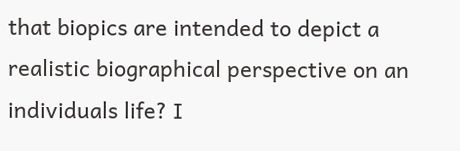that biopics are intended to depict a realistic biographical perspective on an individuals life? I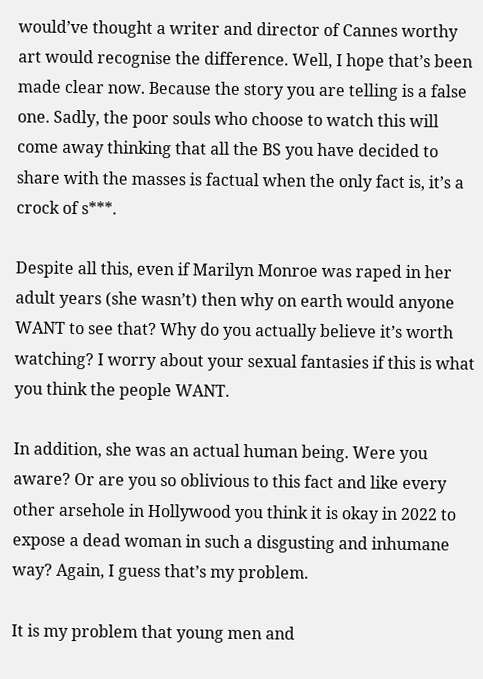would’ve thought a writer and director of Cannes worthy art would recognise the difference. Well, I hope that’s been made clear now. Because the story you are telling is a false one. Sadly, the poor souls who choose to watch this will come away thinking that all the BS you have decided to share with the masses is factual when the only fact is, it’s a crock of s***.

Despite all this, even if Marilyn Monroe was raped in her adult years (she wasn’t) then why on earth would anyone WANT to see that? Why do you actually believe it’s worth watching? I worry about your sexual fantasies if this is what you think the people WANT.

In addition, she was an actual human being. Were you aware? Or are you so oblivious to this fact and like every other arsehole in Hollywood you think it is okay in 2022 to expose a dead woman in such a disgusting and inhumane way? Again, I guess that’s my problem.

It is my problem that young men and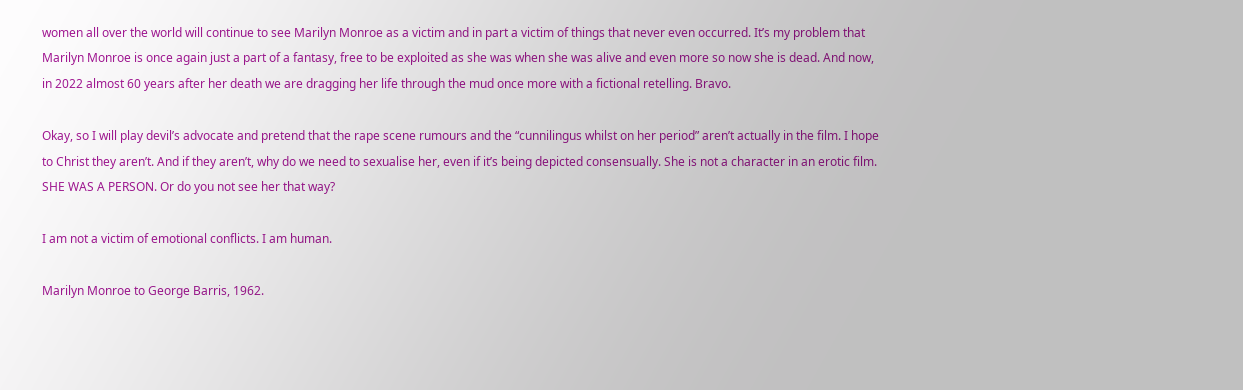women all over the world will continue to see Marilyn Monroe as a victim and in part a victim of things that never even occurred. It’s my problem that Marilyn Monroe is once again just a part of a fantasy, free to be exploited as she was when she was alive and even more so now she is dead. And now, in 2022 almost 60 years after her death we are dragging her life through the mud once more with a fictional retelling. Bravo.

Okay, so I will play devil’s advocate and pretend that the rape scene rumours and the “cunnilingus whilst on her period” aren’t actually in the film. I hope to Christ they aren’t. And if they aren’t, why do we need to sexualise her, even if it’s being depicted consensually. She is not a character in an erotic film. SHE WAS A PERSON. Or do you not see her that way?

I am not a victim of emotional conflicts. I am human.

Marilyn Monroe to George Barris, 1962.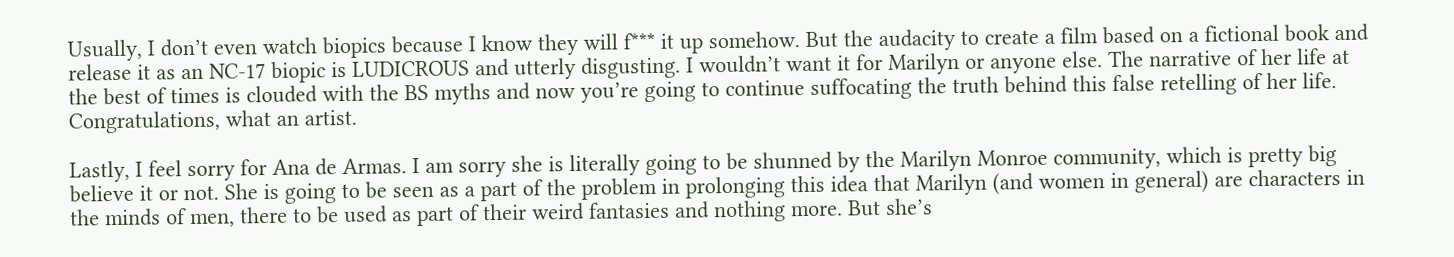Usually, I don’t even watch biopics because I know they will f*** it up somehow. But the audacity to create a film based on a fictional book and release it as an NC-17 biopic is LUDICROUS and utterly disgusting. I wouldn’t want it for Marilyn or anyone else. The narrative of her life at the best of times is clouded with the BS myths and now you’re going to continue suffocating the truth behind this false retelling of her life. Congratulations, what an artist.

Lastly, I feel sorry for Ana de Armas. I am sorry she is literally going to be shunned by the Marilyn Monroe community, which is pretty big believe it or not. She is going to be seen as a part of the problem in prolonging this idea that Marilyn (and women in general) are characters in the minds of men, there to be used as part of their weird fantasies and nothing more. But she’s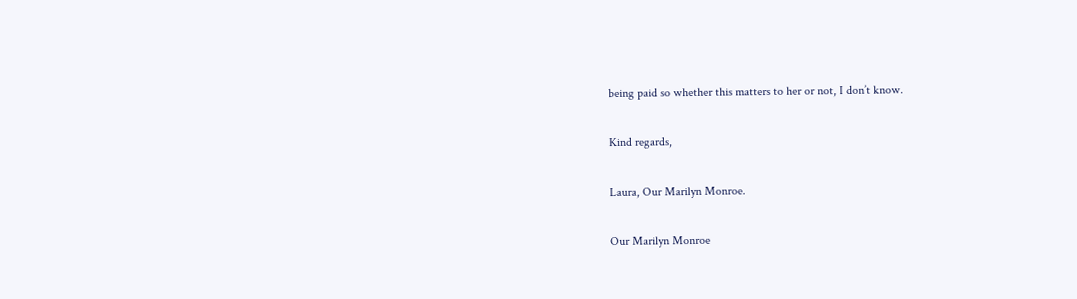being paid so whether this matters to her or not, I don’t know.

Kind regards,

Laura, Our Marilyn Monroe.

Our Marilyn Monroe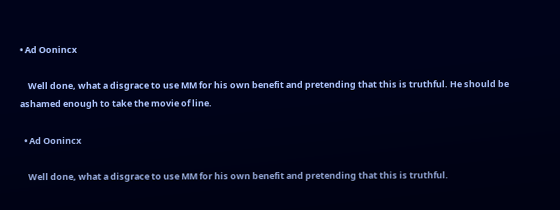• Ad Oonincx

    Well done, what a disgrace to use MM for his own benefit and pretending that this is truthful. He should be ashamed enough to take the movie of line.

  • Ad Oonincx

    Well done, what a disgrace to use MM for his own benefit and pretending that this is truthful.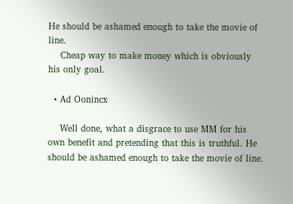He should be ashamed enough to take the movie of line.
    Cheap way to make money which is obviously his only goal.

  • Ad Oonincx

    Well done, what a disgrace to use MM for his own benefit and pretending that this is truthful. He should be ashamed enough to take the movie of line.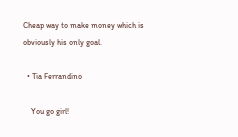Cheap way to make money which is obviously his only goal.

  • Tia Ferrandino

    You go girl!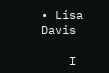• Lisa Davis

    I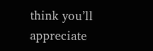think you’ll appreciate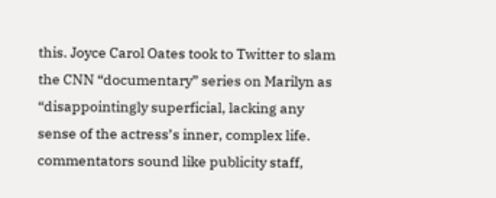this. Joyce Carol Oates took to Twitter to slam the CNN “documentary” series on Marilyn as “disappointingly superficial, lacking any sense of the actress’s inner, complex life. commentators sound like publicity staff,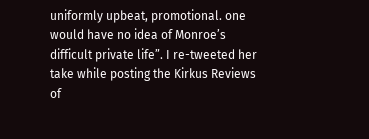uniformly upbeat, promotional. one would have no idea of Monroe’s difficult private life”. I re-tweeted her take while posting the Kirkus Reviews of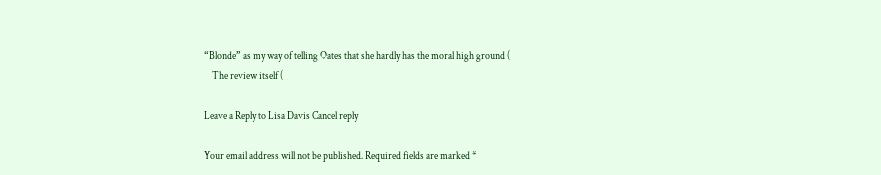“Blonde” as my way of telling Oates that she hardly has the moral high ground (
    The review itself (

Leave a Reply to Lisa Davis Cancel reply

Your email address will not be published. Required fields are marked *